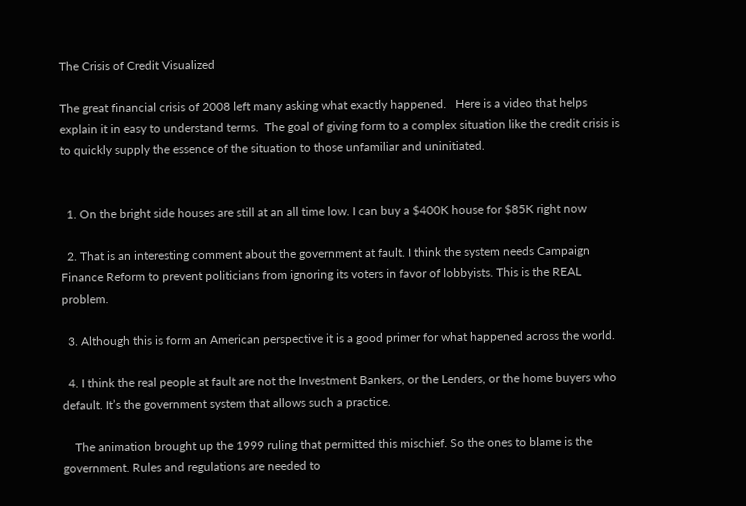The Crisis of Credit Visualized

The great financial crisis of 2008 left many asking what exactly happened.   Here is a video that helps explain it in easy to understand terms.  The goal of giving form to a complex situation like the credit crisis is to quickly supply the essence of the situation to those unfamiliar and uninitiated.


  1. On the bright side houses are still at an all time low. I can buy a $400K house for $85K right now

  2. That is an interesting comment about the government at fault. I think the system needs Campaign Finance Reform to prevent politicians from ignoring its voters in favor of lobbyists. This is the REAL problem.

  3. Although this is form an American perspective it is a good primer for what happened across the world.

  4. I think the real people at fault are not the Investment Bankers, or the Lenders, or the home buyers who default. It’s the government system that allows such a practice.

    The animation brought up the 1999 ruling that permitted this mischief. So the ones to blame is the government. Rules and regulations are needed to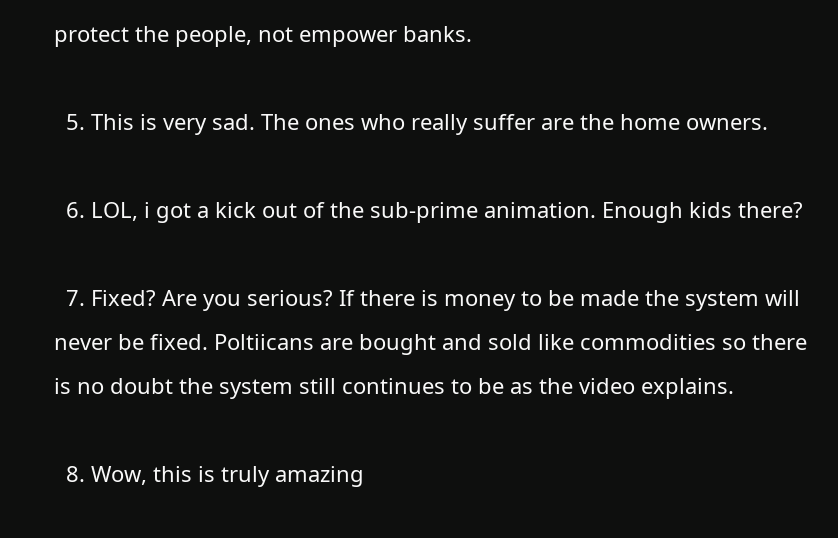protect the people, not empower banks.

  5. This is very sad. The ones who really suffer are the home owners.

  6. LOL, i got a kick out of the sub-prime animation. Enough kids there?

  7. Fixed? Are you serious? If there is money to be made the system will never be fixed. Poltiicans are bought and sold like commodities so there is no doubt the system still continues to be as the video explains.

  8. Wow, this is truly amazing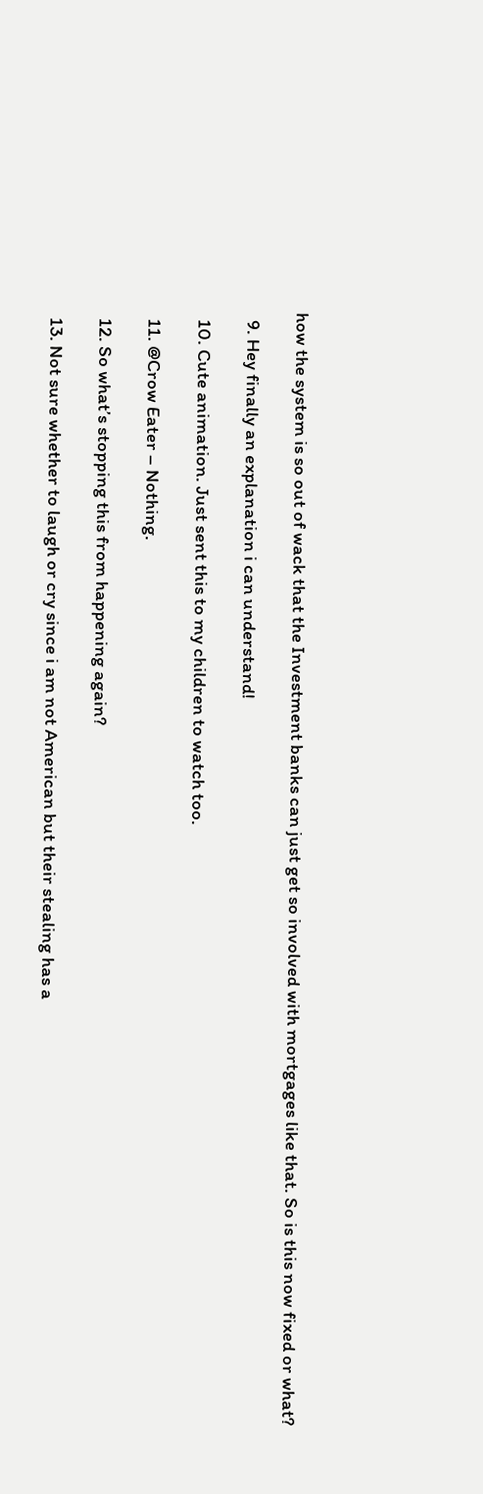how the system is so out of wack that the Investment banks can just get so involved with mortgages like that. So is this now fixed or what?

  9. Hey finally an explanation i can understand!

  10. Cute animation. Just sent this to my children to watch too.

  11. @Crow Eater – Nothing.

  12. So what’s stopping this from happening again?

  13. Not sure whether to laugh or cry since i am not American but their stealing has a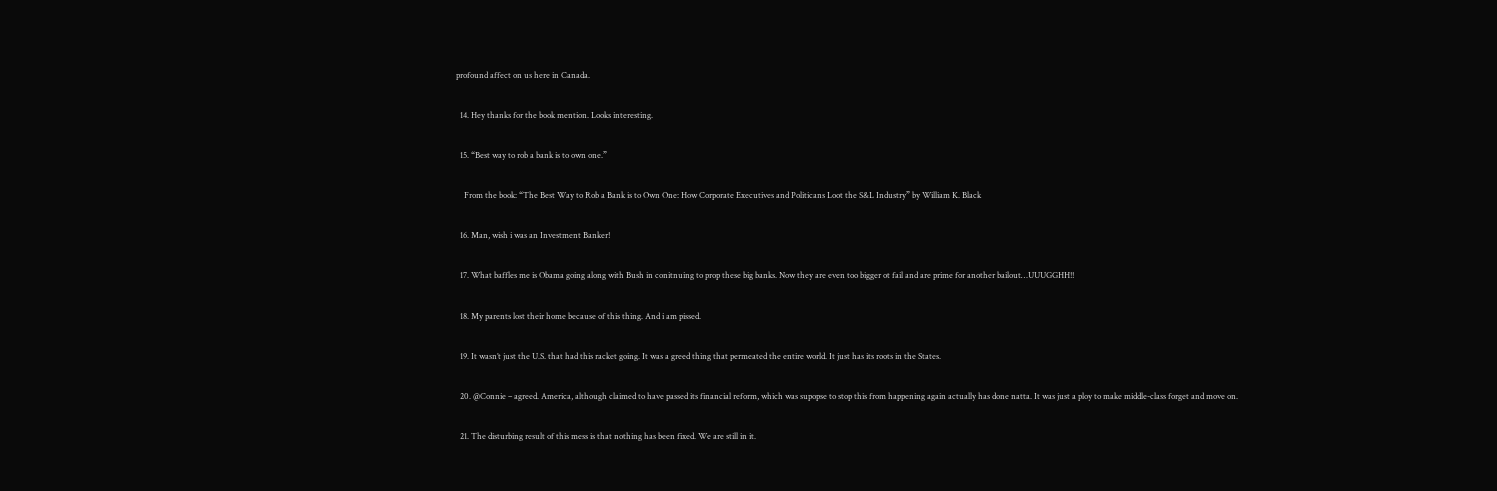profound affect on us here in Canada.

  14. Hey thanks for the book mention. Looks interesting.

  15. “Best way to rob a bank is to own one.”

    From the book: “The Best Way to Rob a Bank is to Own One: How Corporate Executives and Politicans Loot the S&L Industry” by William K. Black

  16. Man, wish i was an Investment Banker!

  17. What baffles me is Obama going along with Bush in conitnuing to prop these big banks. Now they are even too bigger ot fail and are prime for another bailout…UUUGGHH!!

  18. My parents lost their home because of this thing. And i am pissed.

  19. It wasn’t just the U.S. that had this racket going. It was a greed thing that permeated the entire world. It just has its roots in the States.

  20. @Connie – agreed. America, although claimed to have passed its financial reform, which was supopse to stop this from happening again actually has done natta. It was just a ploy to make middle-class forget and move on.

  21. The disturbing result of this mess is that nothing has been fixed. We are still in it.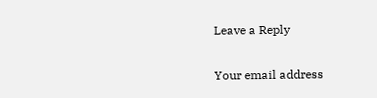Leave a Reply

Your email address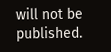will not be published.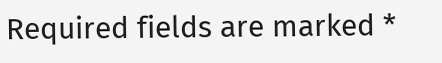Required fields are marked *